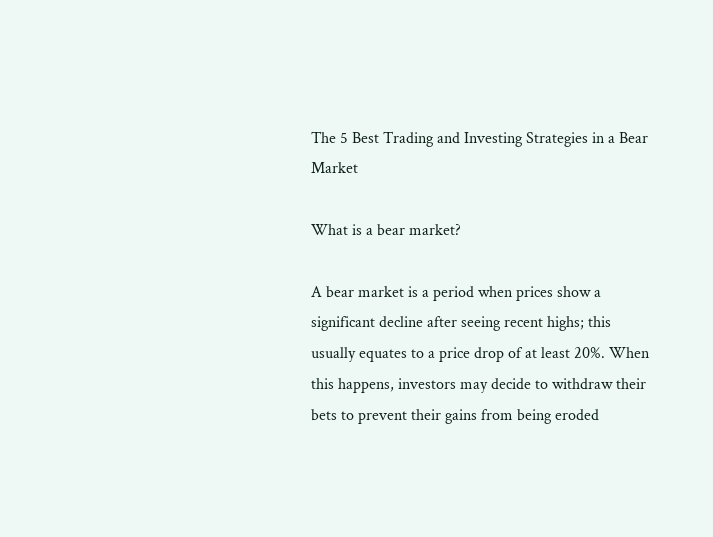The 5 Best Trading and Investing Strategies in a Bear Market

What is a bear market?

A bear market is a period when prices show a significant decline after seeing recent highs; this usually equates to a price drop of at least 20%. When this happens, investors may decide to withdraw their bets to prevent their gains from being eroded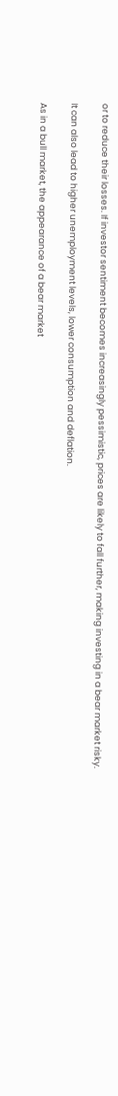or to reduce their losses. If investor sentiment becomes increasingly pessimistic, prices are likely to fall further, making investing in a bear market risky.

It can also lead to higher unemployment levels, lower consumption and deflation.

As in a bull market, the appearance of a bear market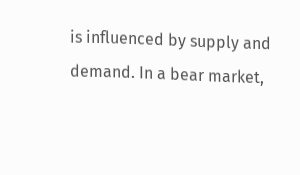is influenced by supply and demand. In a bear market,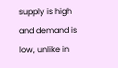supply is high and demand is low, unlike in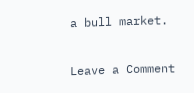a bull market.

Leave a Comment